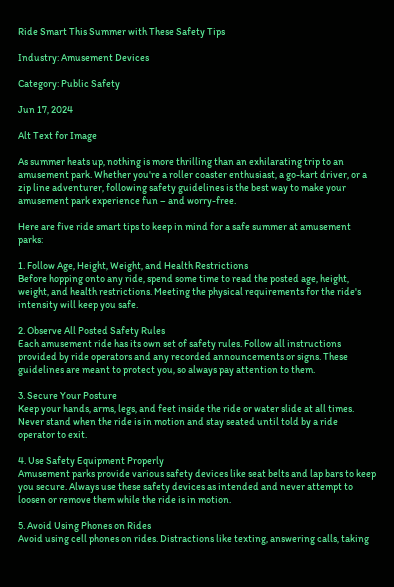Ride Smart This Summer with These Safety Tips

Industry: Amusement Devices

Category: Public Safety

Jun 17, 2024

Alt Text for Image

As summer heats up, nothing is more thrilling than an exhilarating trip to an amusement park. Whether you're a roller coaster enthusiast, a go-kart driver, or a zip line adventurer, following safety guidelines is the best way to make your amusement park experience fun – and worry-free.

Here are five ride smart tips to keep in mind for a safe summer at amusement parks:

1. Follow Age, Height, Weight, and Health Restrictions
Before hopping onto any ride, spend some time to read the posted age, height, weight, and health restrictions. Meeting the physical requirements for the ride's intensity will keep you safe.

2. Observe All Posted Safety Rules
Each amusement ride has its own set of safety rules. Follow all instructions provided by ride operators and any recorded announcements or signs. These guidelines are meant to protect you, so always pay attention to them.

3. Secure Your Posture
Keep your hands, arms, legs, and feet inside the ride or water slide at all times. Never stand when the ride is in motion and stay seated until told by a ride operator to exit.

4. Use Safety Equipment Properly
Amusement parks provide various safety devices like seat belts and lap bars to keep you secure. Always use these safety devices as intended and never attempt to loosen or remove them while the ride is in motion.

5. Avoid Using Phones on Rides
Avoid using cell phones on rides. Distractions like texting, answering calls, taking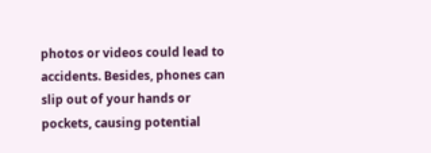photos or videos could lead to accidents. Besides, phones can slip out of your hands or pockets, causing potential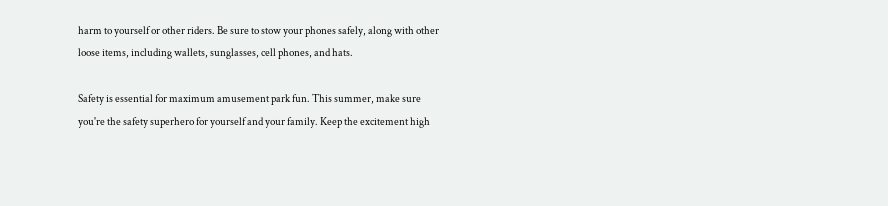harm to yourself or other riders. Be sure to stow your phones safely, along with other loose items, including wallets, sunglasses, cell phones, and hats.

Safety is essential for maximum amusement park fun. This summer, make sure you're the safety superhero for yourself and your family. Keep the excitement high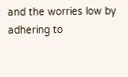and the worries low by adhering to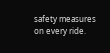safety measures on every ride.